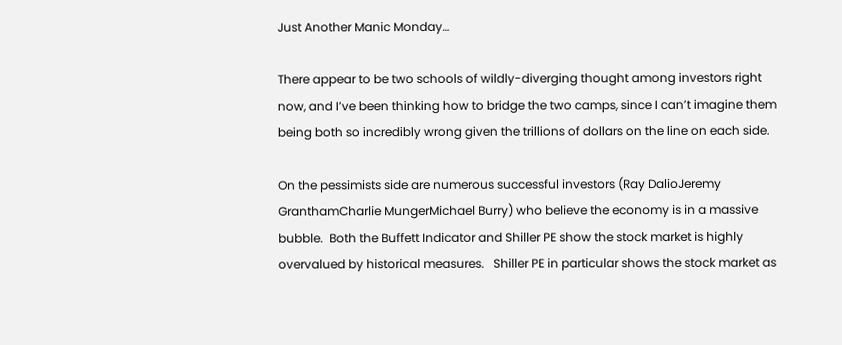Just Another Manic Monday…

There appear to be two schools of wildly-diverging thought among investors right now, and I’ve been thinking how to bridge the two camps, since I can’t imagine them being both so incredibly wrong given the trillions of dollars on the line on each side.

On the pessimists side are numerous successful investors (Ray DalioJeremy GranthamCharlie MungerMichael Burry) who believe the economy is in a massive bubble.  Both the Buffett Indicator and Shiller PE show the stock market is highly overvalued by historical measures.   Shiller PE in particular shows the stock market as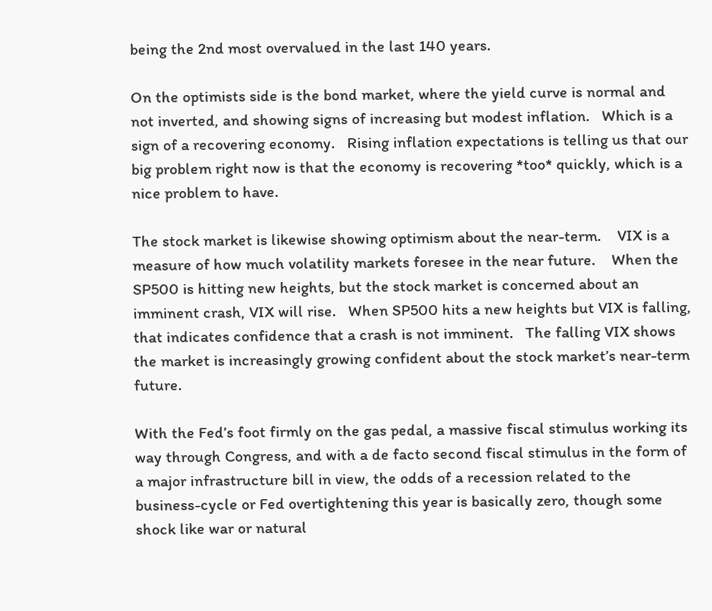being the 2nd most overvalued in the last 140 years.

On the optimists side is the bond market, where the yield curve is normal and not inverted, and showing signs of increasing but modest inflation.   Which is a sign of a recovering economy.   Rising inflation expectations is telling us that our big problem right now is that the economy is recovering *too* quickly, which is a nice problem to have.

The stock market is likewise showing optimism about the near-term.    VIX is a measure of how much volatility markets foresee in the near future.    When the SP500 is hitting new heights, but the stock market is concerned about an imminent crash, VIX will rise.   When SP500 hits a new heights but VIX is falling, that indicates confidence that a crash is not imminent.   The falling VIX shows the market is increasingly growing confident about the stock market’s near-term future.

With the Fed’s foot firmly on the gas pedal, a massive fiscal stimulus working its way through Congress, and with a de facto second fiscal stimulus in the form of a major infrastructure bill in view, the odds of a recession related to the business-cycle or Fed overtightening this year is basically zero, though some shock like war or natural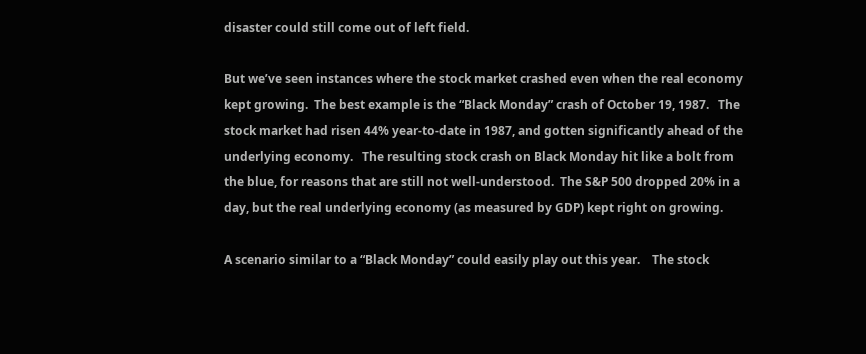disaster could still come out of left field.

But we’ve seen instances where the stock market crashed even when the real economy kept growing.  The best example is the “Black Monday” crash of October 19, 1987.   The stock market had risen 44% year-to-date in 1987, and gotten significantly ahead of the underlying economy.   The resulting stock crash on Black Monday hit like a bolt from the blue, for reasons that are still not well-understood.  The S&P 500 dropped 20% in a day, but the real underlying economy (as measured by GDP) kept right on growing.

A scenario similar to a “Black Monday” could easily play out this year.    The stock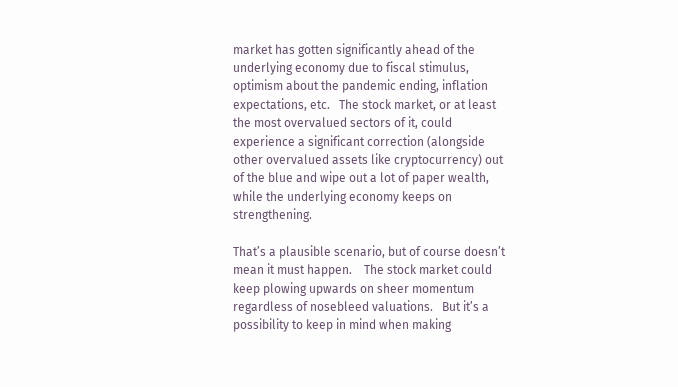market has gotten significantly ahead of the underlying economy due to fiscal stimulus, optimism about the pandemic ending, inflation expectations, etc.   The stock market, or at least the most overvalued sectors of it, could experience a significant correction (alongside other overvalued assets like cryptocurrency) out of the blue and wipe out a lot of paper wealth, while the underlying economy keeps on strengthening.

That’s a plausible scenario, but of course doesn’t mean it must happen.    The stock market could keep plowing upwards on sheer momentum regardless of nosebleed valuations.   But it’s a possibility to keep in mind when making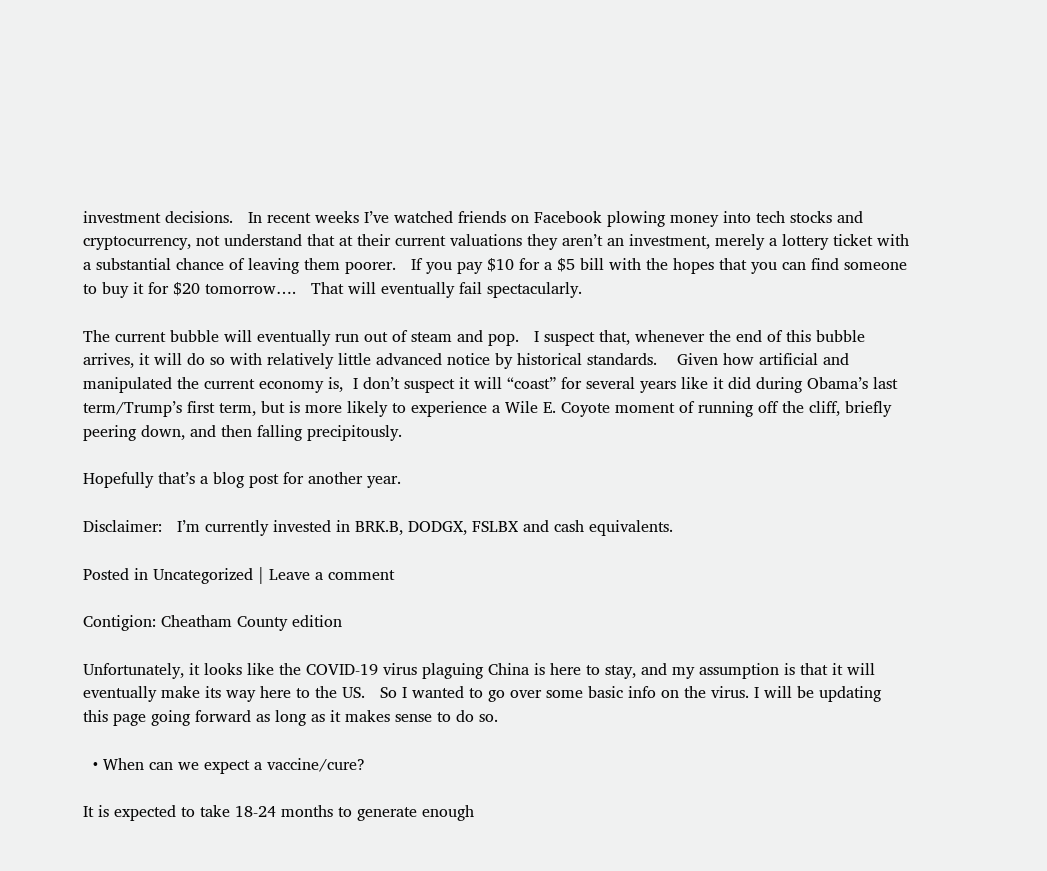investment decisions.   In recent weeks I’ve watched friends on Facebook plowing money into tech stocks and cryptocurrency, not understand that at their current valuations they aren’t an investment, merely a lottery ticket with a substantial chance of leaving them poorer.   If you pay $10 for a $5 bill with the hopes that you can find someone to buy it for $20 tomorrow….   That will eventually fail spectacularly.

The current bubble will eventually run out of steam and pop.   I suspect that, whenever the end of this bubble arrives, it will do so with relatively little advanced notice by historical standards.    Given how artificial and manipulated the current economy is,  I don’t suspect it will “coast” for several years like it did during Obama’s last term/Trump’s first term, but is more likely to experience a Wile E. Coyote moment of running off the cliff, briefly peering down, and then falling precipitously.

Hopefully that’s a blog post for another year.

Disclaimer:   I’m currently invested in BRK.B, DODGX, FSLBX and cash equivalents.

Posted in Uncategorized | Leave a comment

Contigion: Cheatham County edition

Unfortunately, it looks like the COVID-19 virus plaguing China is here to stay, and my assumption is that it will eventually make its way here to the US.   So I wanted to go over some basic info on the virus. I will be updating this page going forward as long as it makes sense to do so.

  • When can we expect a vaccine/cure?

It is expected to take 18-24 months to generate enough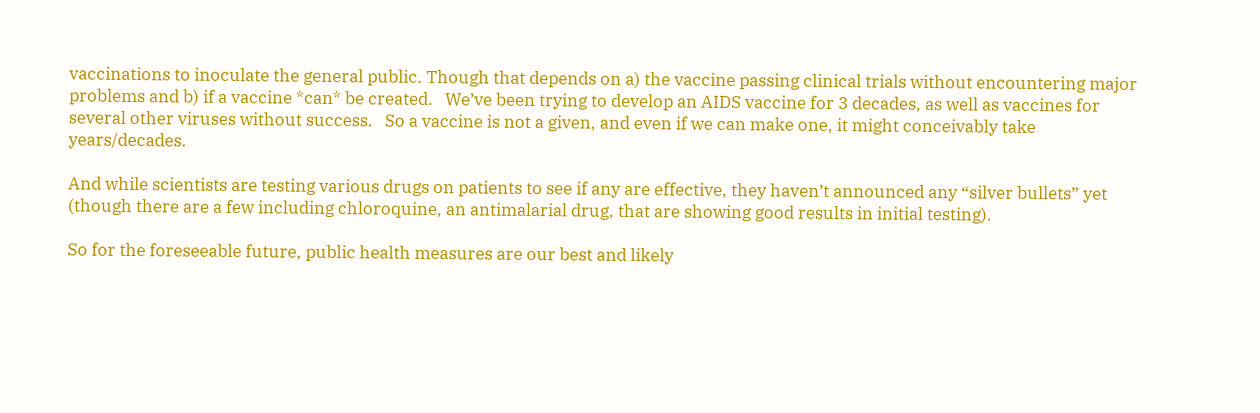vaccinations to inoculate the general public. Though that depends on a) the vaccine passing clinical trials without encountering major problems and b) if a vaccine *can* be created.   We’ve been trying to develop an AIDS vaccine for 3 decades, as well as vaccines for several other viruses without success.   So a vaccine is not a given, and even if we can make one, it might conceivably take years/decades.

And while scientists are testing various drugs on patients to see if any are effective, they haven’t announced any “silver bullets” yet (though there are a few including chloroquine, an antimalarial drug, that are showing good results in initial testing).

So for the foreseeable future, public health measures are our best and likely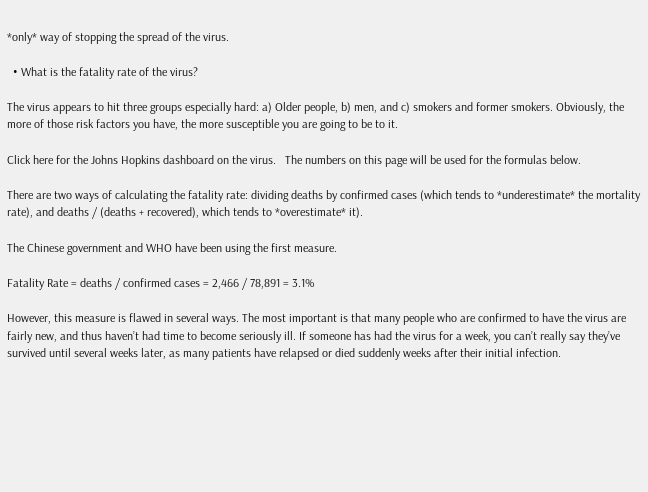*only* way of stopping the spread of the virus.

  • What is the fatality rate of the virus?

The virus appears to hit three groups especially hard: a) Older people, b) men, and c) smokers and former smokers. Obviously, the more of those risk factors you have, the more susceptible you are going to be to it.

Click here for the Johns Hopkins dashboard on the virus.   The numbers on this page will be used for the formulas below.

There are two ways of calculating the fatality rate: dividing deaths by confirmed cases (which tends to *underestimate* the mortality rate), and deaths / (deaths + recovered), which tends to *overestimate* it).

The Chinese government and WHO have been using the first measure.

Fatality Rate = deaths / confirmed cases = 2,466 / 78,891 = 3.1%

However, this measure is flawed in several ways. The most important is that many people who are confirmed to have the virus are fairly new, and thus haven’t had time to become seriously ill. If someone has had the virus for a week, you can’t really say they’ve survived until several weeks later, as many patients have relapsed or died suddenly weeks after their initial infection.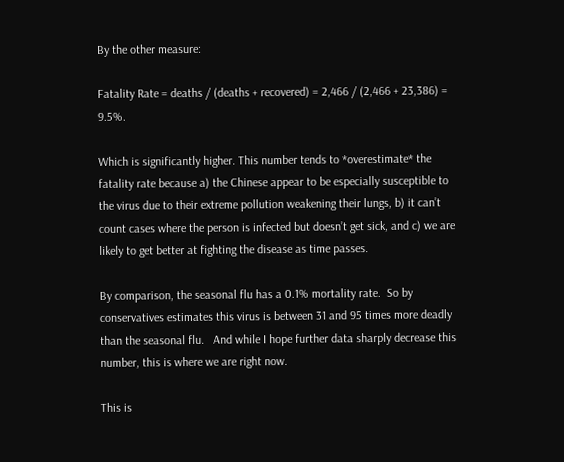By the other measure:

Fatality Rate = deaths / (deaths + recovered) = 2,466 / (2,466 + 23,386) = 9.5%.

Which is significantly higher. This number tends to *overestimate* the fatality rate because a) the Chinese appear to be especially susceptible to the virus due to their extreme pollution weakening their lungs, b) it can’t count cases where the person is infected but doesn’t get sick, and c) we are likely to get better at fighting the disease as time passes.

By comparison, the seasonal flu has a 0.1% mortality rate.  So by conservatives estimates this virus is between 31 and 95 times more deadly than the seasonal flu.   And while I hope further data sharply decrease this number, this is where we are right now.

This is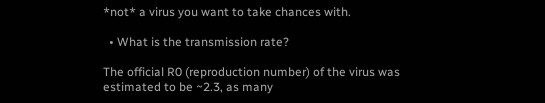*not* a virus you want to take chances with.

  • What is the transmission rate?

The official R0 (reproduction number) of the virus was estimated to be ~2.3, as many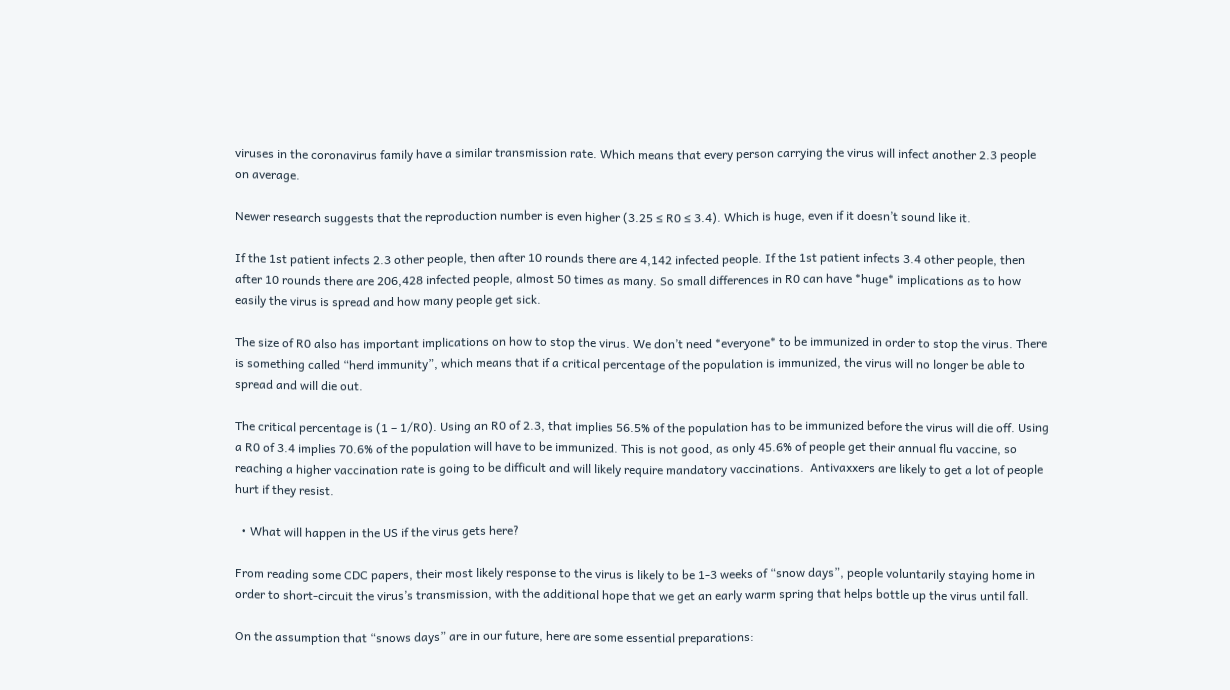viruses in the coronavirus family have a similar transmission rate. Which means that every person carrying the virus will infect another 2.3 people on average.

Newer research suggests that the reproduction number is even higher (3.25 ≤ R0 ≤ 3.4). Which is huge, even if it doesn’t sound like it.

If the 1st patient infects 2.3 other people, then after 10 rounds there are 4,142 infected people. If the 1st patient infects 3.4 other people, then after 10 rounds there are 206,428 infected people, almost 50 times as many. So small differences in R0 can have *huge* implications as to how easily the virus is spread and how many people get sick.

The size of R0 also has important implications on how to stop the virus. We don’t need *everyone* to be immunized in order to stop the virus. There is something called “herd immunity”, which means that if a critical percentage of the population is immunized, the virus will no longer be able to spread and will die out.

The critical percentage is (1 – 1/R0). Using an R0 of 2.3, that implies 56.5% of the population has to be immunized before the virus will die off. Using a R0 of 3.4 implies 70.6% of the population will have to be immunized. This is not good, as only 45.6% of people get their annual flu vaccine, so reaching a higher vaccination rate is going to be difficult and will likely require mandatory vaccinations.  Antivaxxers are likely to get a lot of people hurt if they resist.

  • What will happen in the US if the virus gets here?

From reading some CDC papers, their most likely response to the virus is likely to be 1-3 weeks of “snow days”, people voluntarily staying home in order to short-circuit the virus’s transmission, with the additional hope that we get an early warm spring that helps bottle up the virus until fall.

On the assumption that “snows days” are in our future, here are some essential preparations: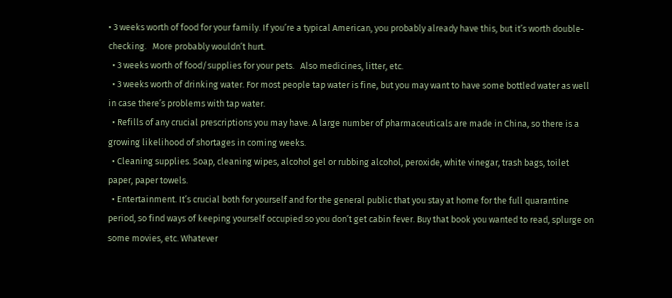• 3 weeks worth of food for your family. If you’re a typical American, you probably already have this, but it’s worth double-checking.   More probably wouldn’t hurt.
  • 3 weeks worth of food/supplies for your pets.   Also medicines, litter, etc.
  • 3 weeks worth of drinking water. For most people tap water is fine, but you may want to have some bottled water as well in case there’s problems with tap water.
  • Refills of any crucial prescriptions you may have. A large number of pharmaceuticals are made in China, so there is a growing likelihood of shortages in coming weeks.
  • Cleaning supplies. Soap, cleaning wipes, alcohol gel or rubbing alcohol, peroxide, white vinegar, trash bags, toilet paper, paper towels.
  • Entertainment. It’s crucial both for yourself and for the general public that you stay at home for the full quarantine period, so find ways of keeping yourself occupied so you don’t get cabin fever. Buy that book you wanted to read, splurge on some movies, etc. Whatever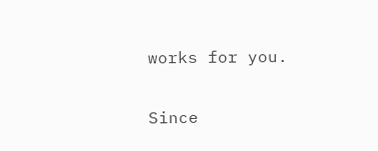works for you.

Since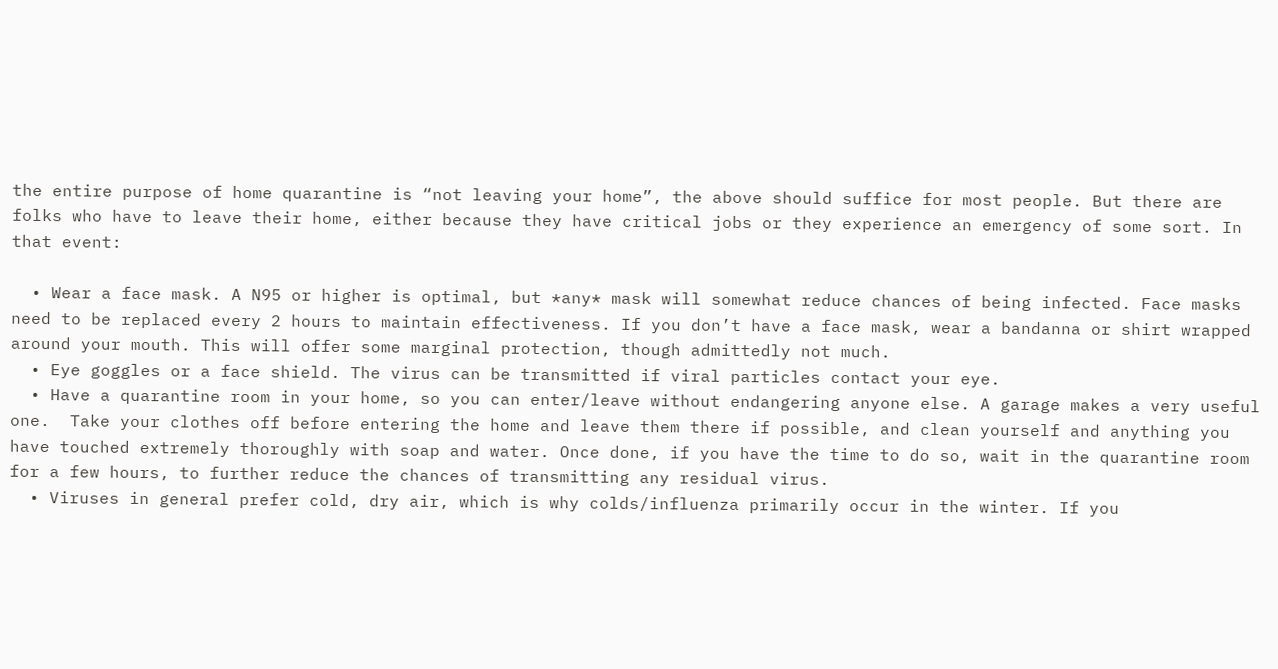the entire purpose of home quarantine is “not leaving your home”, the above should suffice for most people. But there are folks who have to leave their home, either because they have critical jobs or they experience an emergency of some sort. In that event:

  • Wear a face mask. A N95 or higher is optimal, but *any* mask will somewhat reduce chances of being infected. Face masks need to be replaced every 2 hours to maintain effectiveness. If you don’t have a face mask, wear a bandanna or shirt wrapped around your mouth. This will offer some marginal protection, though admittedly not much.
  • Eye goggles or a face shield. The virus can be transmitted if viral particles contact your eye.
  • Have a quarantine room in your home, so you can enter/leave without endangering anyone else. A garage makes a very useful one.  Take your clothes off before entering the home and leave them there if possible, and clean yourself and anything you have touched extremely thoroughly with soap and water. Once done, if you have the time to do so, wait in the quarantine room for a few hours, to further reduce the chances of transmitting any residual virus.
  • Viruses in general prefer cold, dry air, which is why colds/influenza primarily occur in the winter. If you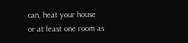can, heat your house or at least one room as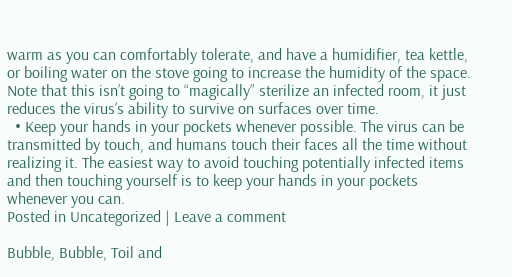warm as you can comfortably tolerate, and have a humidifier, tea kettle, or boiling water on the stove going to increase the humidity of the space.   Note that this isn’t going to “magically” sterilize an infected room, it just reduces the virus’s ability to survive on surfaces over time.
  • Keep your hands in your pockets whenever possible. The virus can be transmitted by touch, and humans touch their faces all the time without realizing it. The easiest way to avoid touching potentially infected items and then touching yourself is to keep your hands in your pockets whenever you can.
Posted in Uncategorized | Leave a comment

Bubble, Bubble, Toil and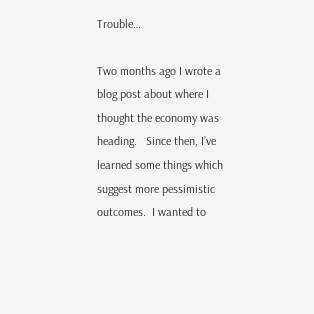Trouble…

Two months ago I wrote a blog post about where I thought the economy was heading.   Since then, I’ve learned some things which suggest more pessimistic outcomes.  I wanted to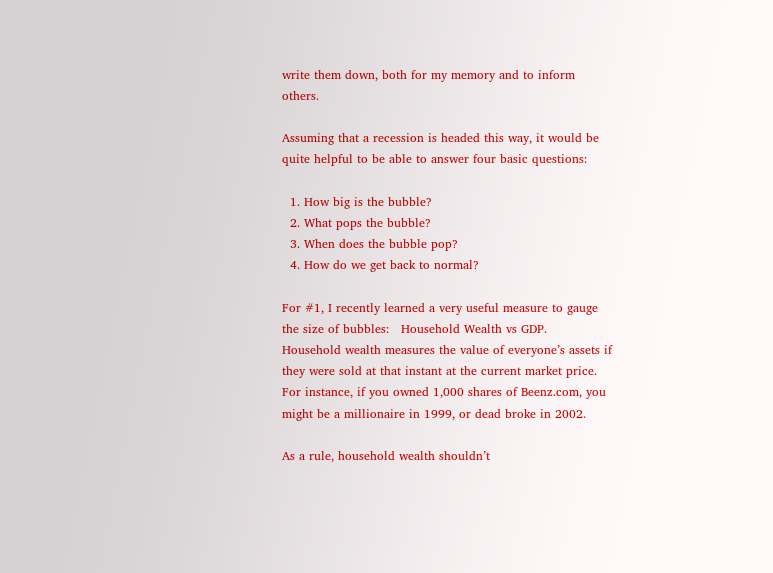write them down, both for my memory and to inform others.

Assuming that a recession is headed this way, it would be quite helpful to be able to answer four basic questions:

  1. How big is the bubble?
  2. What pops the bubble?
  3. When does the bubble pop?
  4. How do we get back to normal?

For #1, I recently learned a very useful measure to gauge the size of bubbles:   Household Wealth vs GDP.  Household wealth measures the value of everyone’s assets if they were sold at that instant at the current market price.  For instance, if you owned 1,000 shares of Beenz.com, you might be a millionaire in 1999, or dead broke in 2002.

As a rule, household wealth shouldn’t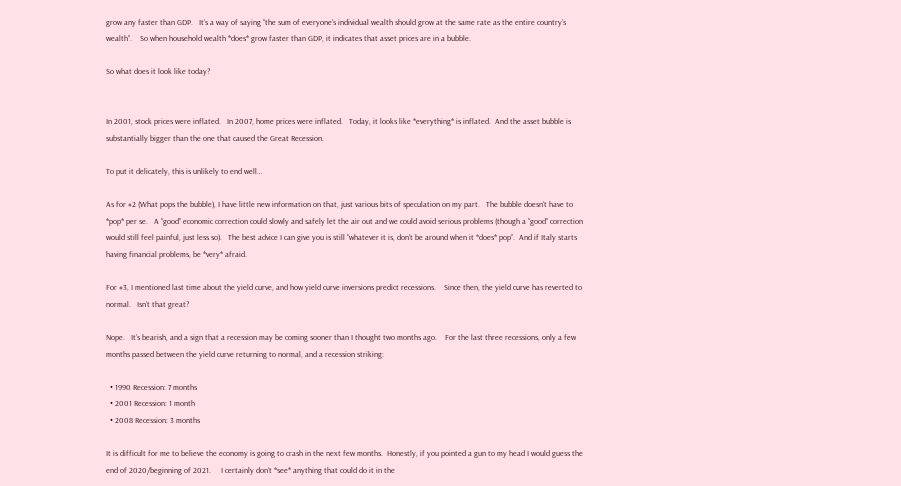grow any faster than GDP.   It’s a way of saying “the sum of everyone’s individual wealth should grow at the same rate as the entire country’s wealth”.    So when household wealth *does* grow faster than GDP, it indicates that asset prices are in a bubble.

So what does it look like today?


In 2001, stock prices were inflated.   In 2007, home prices were inflated.   Today, it looks like *everything* is inflated.  And the asset bubble is substantially bigger than the one that caused the Great Recession.

To put it delicately, this is unlikely to end well…

As for #2 (What pops the bubble), I have little new information on that, just various bits of speculation on my part.   The bubble doesn’t have to *pop* per se.   A “good” economic correction could slowly and safely let the air out and we could avoid serious problems (though a “good” correction would still feel painful, just less so).   The best advice I can give you is still “whatever it is, don’t be around when it *does* pop”.  And if Italy starts having financial problems, be *very* afraid.

For #3, I mentioned last time about the yield curve, and how yield curve inversions predict recessions.    Since then, the yield curve has reverted to normal.   Isn’t that great?

Nope.   It’s bearish, and a sign that a recession may be coming sooner than I thought two months ago.    For the last three recessions, only a few months passed between the yield curve returning to normal, and a recession striking:

  • 1990 Recession: 7 months
  • 2001 Recession: 1 month
  • 2008 Recession: 3 months

It is difficult for me to believe the economy is going to crash in the next few months.  Honestly, if you pointed a gun to my head I would guess the end of 2020/beginning of 2021.     I certainly don’t *see* anything that could do it in the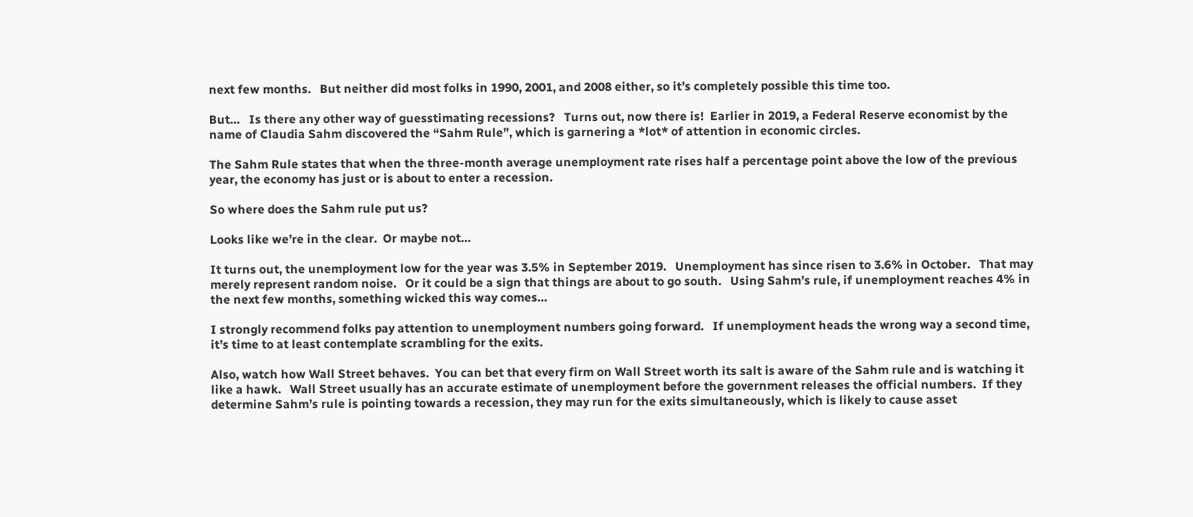next few months.   But neither did most folks in 1990, 2001, and 2008 either, so it’s completely possible this time too.

But…   Is there any other way of guesstimating recessions?   Turns out, now there is!  Earlier in 2019, a Federal Reserve economist by the name of Claudia Sahm discovered the “Sahm Rule”, which is garnering a *lot* of attention in economic circles.

The Sahm Rule states that when the three-month average unemployment rate rises half a percentage point above the low of the previous year, the economy has just or is about to enter a recession.

So where does the Sahm rule put us?

Looks like we’re in the clear.  Or maybe not…

It turns out, the unemployment low for the year was 3.5% in September 2019.   Unemployment has since risen to 3.6% in October.   That may merely represent random noise.   Or it could be a sign that things are about to go south.   Using Sahm’s rule, if unemployment reaches 4% in the next few months, something wicked this way comes…

I strongly recommend folks pay attention to unemployment numbers going forward.   If unemployment heads the wrong way a second time, it’s time to at least contemplate scrambling for the exits.

Also, watch how Wall Street behaves.  You can bet that every firm on Wall Street worth its salt is aware of the Sahm rule and is watching it like a hawk.   Wall Street usually has an accurate estimate of unemployment before the government releases the official numbers.  If they determine Sahm’s rule is pointing towards a recession, they may run for the exits simultaneously, which is likely to cause asset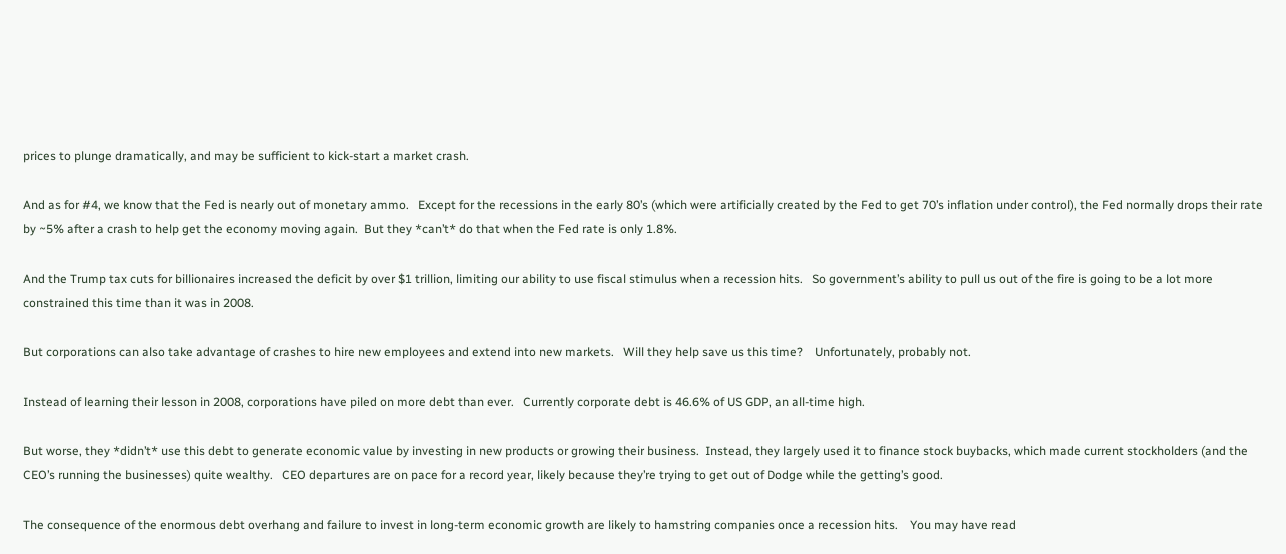prices to plunge dramatically, and may be sufficient to kick-start a market crash.

And as for #4, we know that the Fed is nearly out of monetary ammo.   Except for the recessions in the early 80’s (which were artificially created by the Fed to get 70’s inflation under control), the Fed normally drops their rate by ~5% after a crash to help get the economy moving again.  But they *can’t* do that when the Fed rate is only 1.8%.

And the Trump tax cuts for billionaires increased the deficit by over $1 trillion, limiting our ability to use fiscal stimulus when a recession hits.   So government’s ability to pull us out of the fire is going to be a lot more constrained this time than it was in 2008.

But corporations can also take advantage of crashes to hire new employees and extend into new markets.   Will they help save us this time?    Unfortunately, probably not.

Instead of learning their lesson in 2008, corporations have piled on more debt than ever.   Currently corporate debt is 46.6% of US GDP, an all-time high.

But worse, they *didn’t* use this debt to generate economic value by investing in new products or growing their business.  Instead, they largely used it to finance stock buybacks, which made current stockholders (and the CEO’s running the businesses) quite wealthy.   CEO departures are on pace for a record year, likely because they’re trying to get out of Dodge while the getting’s good.

The consequence of the enormous debt overhang and failure to invest in long-term economic growth are likely to hamstring companies once a recession hits.    You may have read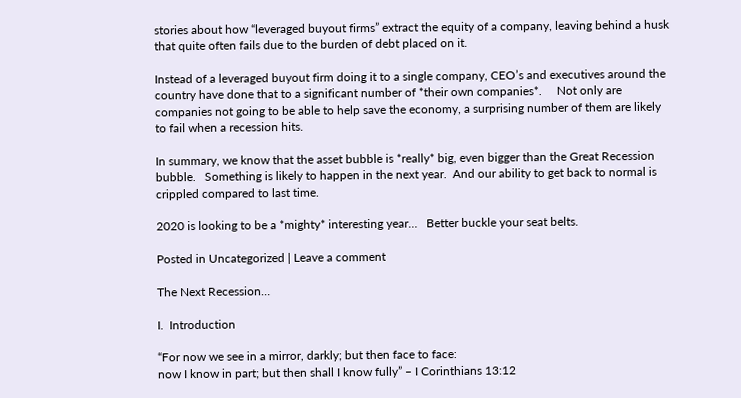stories about how “leveraged buyout firms” extract the equity of a company, leaving behind a husk that quite often fails due to the burden of debt placed on it.

Instead of a leveraged buyout firm doing it to a single company, CEO’s and executives around the country have done that to a significant number of *their own companies*.     Not only are companies not going to be able to help save the economy, a surprising number of them are likely to fail when a recession hits.

In summary, we know that the asset bubble is *really* big, even bigger than the Great Recession bubble.   Something is likely to happen in the next year.  And our ability to get back to normal is crippled compared to last time.

2020 is looking to be a *mighty* interesting year…   Better buckle your seat belts.

Posted in Uncategorized | Leave a comment

The Next Recession…

I.  Introduction

“For now we see in a mirror, darkly; but then face to face:
now I know in part; but then shall I know fully” – I Corinthians 13:12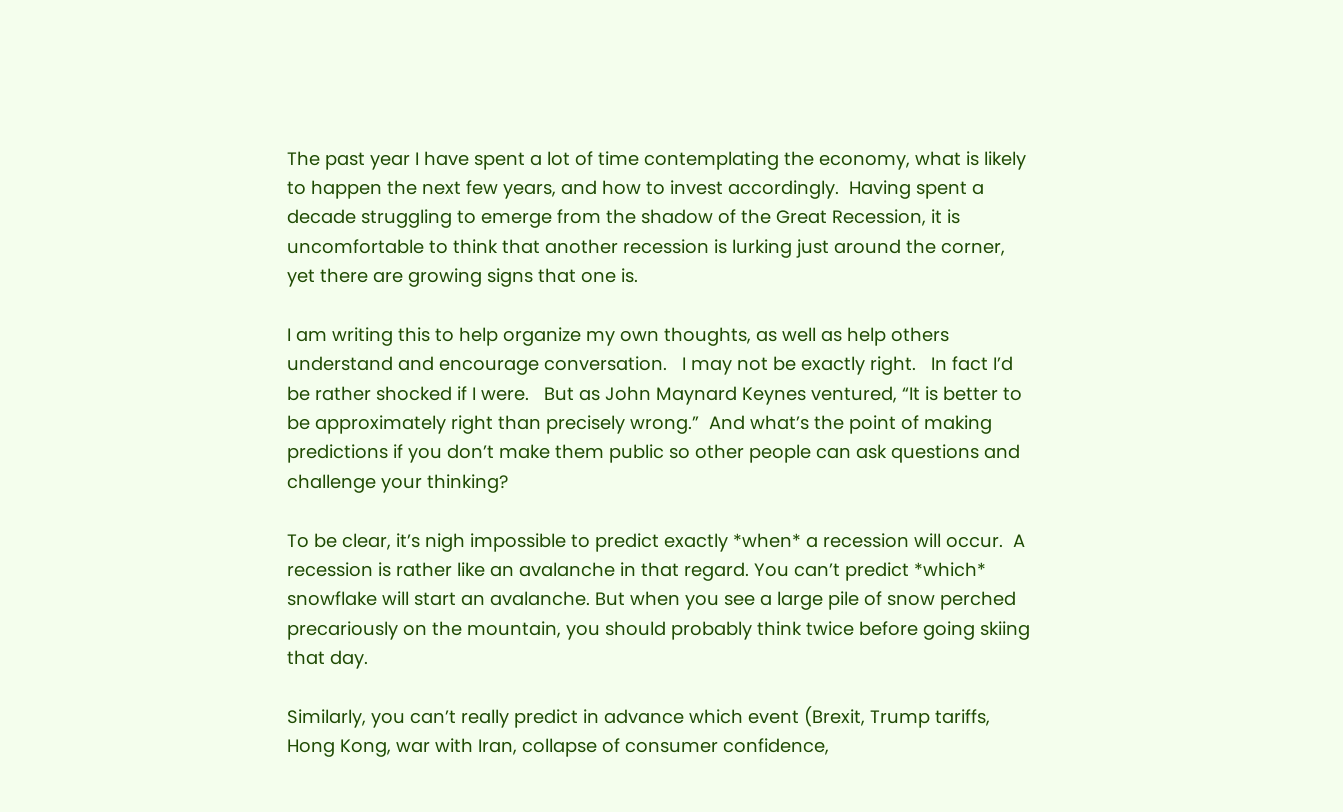The past year I have spent a lot of time contemplating the economy, what is likely to happen the next few years, and how to invest accordingly.  Having spent a decade struggling to emerge from the shadow of the Great Recession, it is uncomfortable to think that another recession is lurking just around the corner, yet there are growing signs that one is.

I am writing this to help organize my own thoughts, as well as help others understand and encourage conversation.   I may not be exactly right.   In fact I’d be rather shocked if I were.   But as John Maynard Keynes ventured, “It is better to be approximately right than precisely wrong.”  And what’s the point of making predictions if you don’t make them public so other people can ask questions and challenge your thinking?

To be clear, it’s nigh impossible to predict exactly *when* a recession will occur.  A recession is rather like an avalanche in that regard. You can’t predict *which* snowflake will start an avalanche. But when you see a large pile of snow perched precariously on the mountain, you should probably think twice before going skiing that day.

Similarly, you can’t really predict in advance which event (Brexit, Trump tariffs, Hong Kong, war with Iran, collapse of consumer confidence,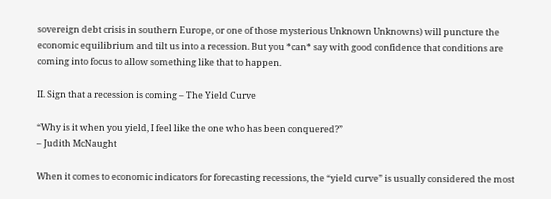sovereign debt crisis in southern Europe, or one of those mysterious Unknown Unknowns) will puncture the economic equilibrium and tilt us into a recession. But you *can* say with good confidence that conditions are coming into focus to allow something like that to happen.

II. Sign that a recession is coming – The Yield Curve

“Why is it when you yield, I feel like the one who has been conquered?”
– Judith McNaught

When it comes to economic indicators for forecasting recessions, the “yield curve” is usually considered the most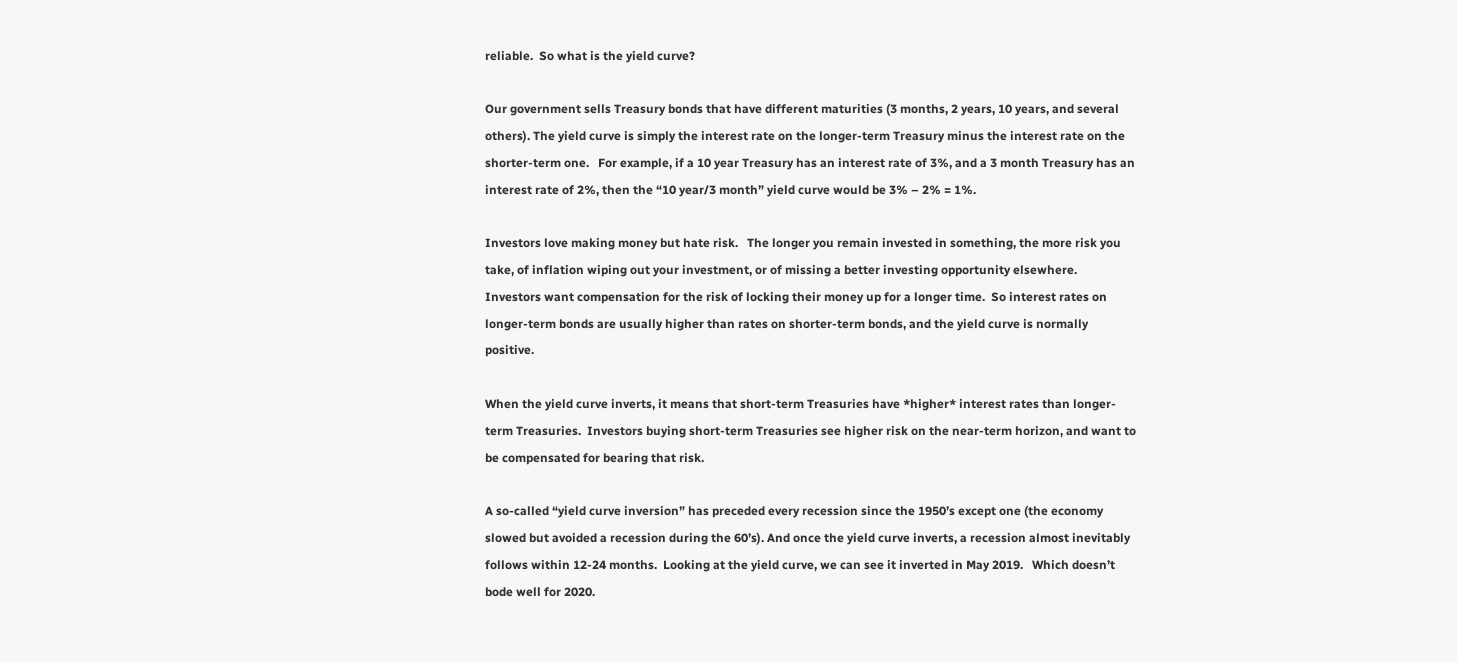reliable.  So what is the yield curve?

Our government sells Treasury bonds that have different maturities (3 months, 2 years, 10 years, and several others). The yield curve is simply the interest rate on the longer-term Treasury minus the interest rate on the shorter-term one.   For example, if a 10 year Treasury has an interest rate of 3%, and a 3 month Treasury has an interest rate of 2%, then the “10 year/3 month” yield curve would be 3% – 2% = 1%.

Investors love making money but hate risk.   The longer you remain invested in something, the more risk you take, of inflation wiping out your investment, or of missing a better investing opportunity elsewhere.  Investors want compensation for the risk of locking their money up for a longer time.  So interest rates on longer-term bonds are usually higher than rates on shorter-term bonds, and the yield curve is normally positive.

When the yield curve inverts, it means that short-term Treasuries have *higher* interest rates than longer-term Treasuries.  Investors buying short-term Treasuries see higher risk on the near-term horizon, and want to be compensated for bearing that risk.

A so-called “yield curve inversion” has preceded every recession since the 1950’s except one (the economy slowed but avoided a recession during the 60’s). And once the yield curve inverts, a recession almost inevitably follows within 12-24 months.  Looking at the yield curve, we can see it inverted in May 2019.   Which doesn’t bode well for 2020.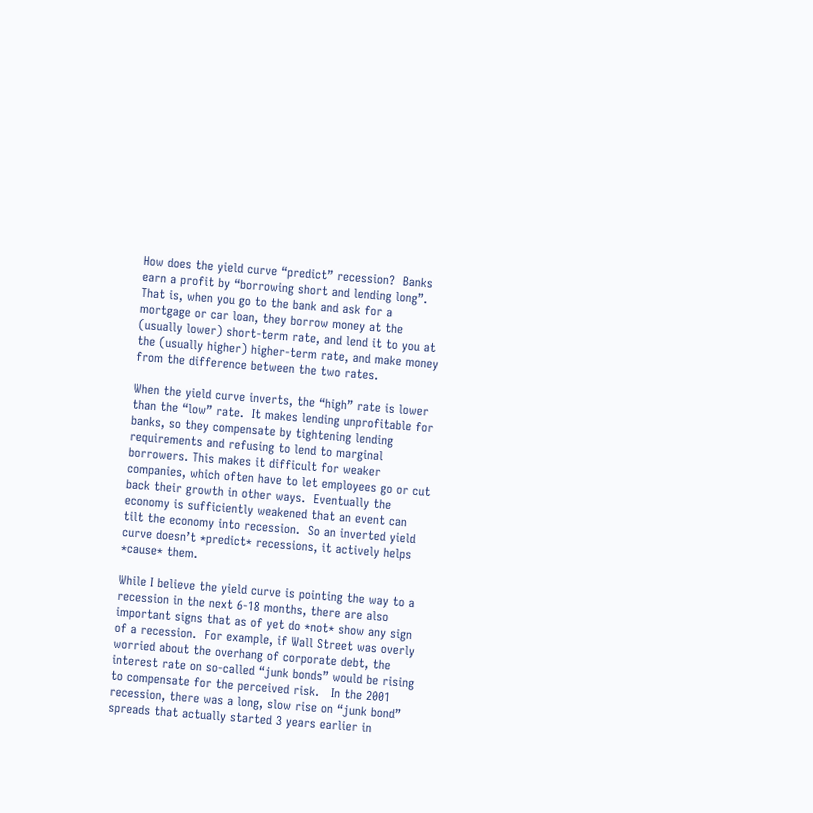How does the yield curve “predict” recession?  Banks earn a profit by “borrowing short and lending long”. That is, when you go to the bank and ask for a mortgage or car loan, they borrow money at the (usually lower) short-term rate, and lend it to you at the (usually higher) higher-term rate, and make money from the difference between the two rates.

When the yield curve inverts, the “high” rate is lower than the “low” rate.  It makes lending unprofitable for banks, so they compensate by tightening lending requirements and refusing to lend to marginal borrowers. This makes it difficult for weaker companies, which often have to let employees go or cut back their growth in other ways.  Eventually the economy is sufficiently weakened that an event can tilt the economy into recession.  So an inverted yield curve doesn’t *predict* recessions, it actively helps *cause* them.

While I believe the yield curve is pointing the way to a recession in the next 6-18 months, there are also important signs that as of yet do *not* show any sign of a recession.  For example, if Wall Street was overly worried about the overhang of corporate debt, the interest rate on so-called “junk bonds” would be rising to compensate for the perceived risk.   In the 2001 recession, there was a long, slow rise on “junk bond” spreads that actually started 3 years earlier in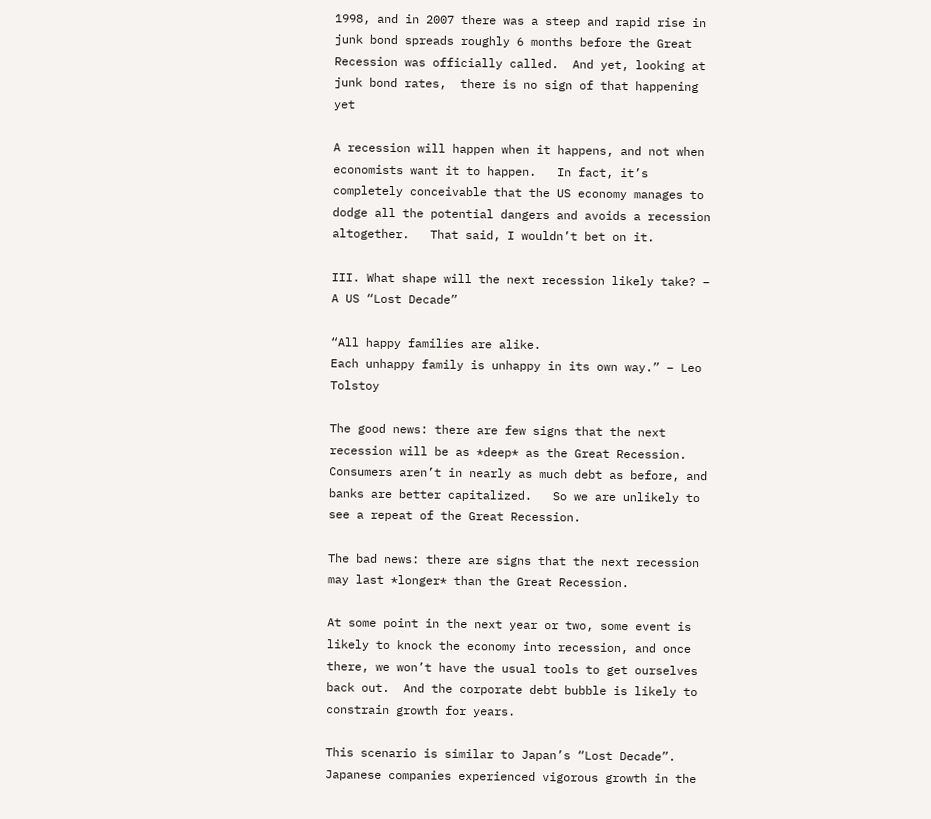1998, and in 2007 there was a steep and rapid rise in junk bond spreads roughly 6 months before the Great Recession was officially called.  And yet, looking at junk bond rates,  there is no sign of that happening yet

A recession will happen when it happens, and not when economists want it to happen.   In fact, it’s completely conceivable that the US economy manages to dodge all the potential dangers and avoids a recession altogether.   That said, I wouldn’t bet on it.

III. What shape will the next recession likely take? – A US “Lost Decade”

“All happy families are alike.
Each unhappy family is unhappy in its own way.” – Leo Tolstoy

The good news: there are few signs that the next recession will be as *deep* as the Great Recession. Consumers aren’t in nearly as much debt as before, and banks are better capitalized.   So we are unlikely to see a repeat of the Great Recession.

The bad news: there are signs that the next recession may last *longer* than the Great Recession.

At some point in the next year or two, some event is likely to knock the economy into recession, and once there, we won’t have the usual tools to get ourselves back out.  And the corporate debt bubble is likely to constrain growth for years.

This scenario is similar to Japan’s “Lost Decade”.   Japanese companies experienced vigorous growth in the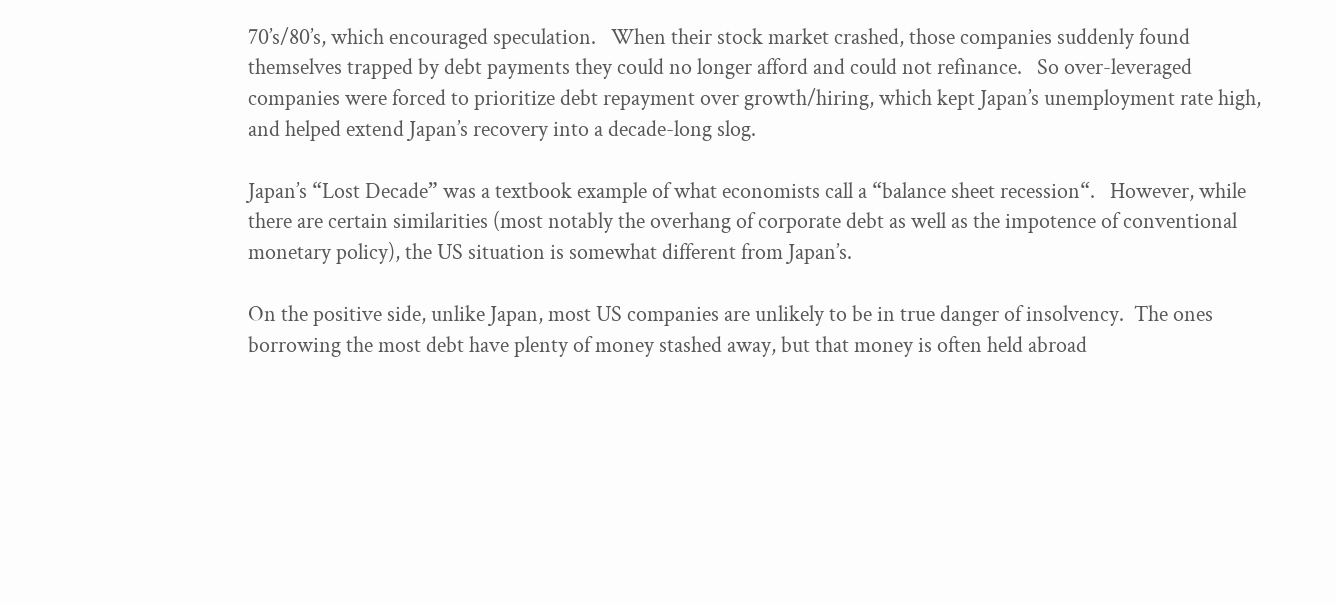70’s/80’s, which encouraged speculation.   When their stock market crashed, those companies suddenly found themselves trapped by debt payments they could no longer afford and could not refinance.   So over-leveraged companies were forced to prioritize debt repayment over growth/hiring, which kept Japan’s unemployment rate high, and helped extend Japan’s recovery into a decade-long slog.

Japan’s “Lost Decade” was a textbook example of what economists call a “balance sheet recession“.   However, while there are certain similarities (most notably the overhang of corporate debt as well as the impotence of conventional monetary policy), the US situation is somewhat different from Japan’s.

On the positive side, unlike Japan, most US companies are unlikely to be in true danger of insolvency.  The ones borrowing the most debt have plenty of money stashed away, but that money is often held abroad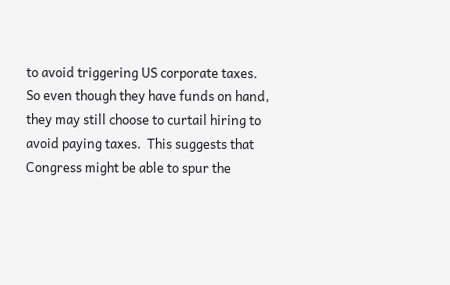to avoid triggering US corporate taxes.  So even though they have funds on hand, they may still choose to curtail hiring to avoid paying taxes.  This suggests that Congress might be able to spur the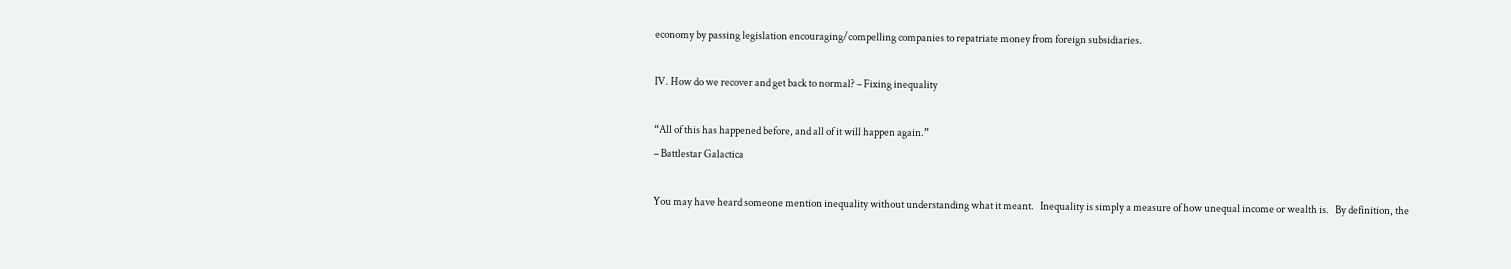economy by passing legislation encouraging/compelling companies to repatriate money from foreign subsidiaries.

IV. How do we recover and get back to normal? – Fixing inequality

“All of this has happened before, and all of it will happen again.”
– Battlestar Galactica

You may have heard someone mention inequality without understanding what it meant.   Inequality is simply a measure of how unequal income or wealth is.   By definition, the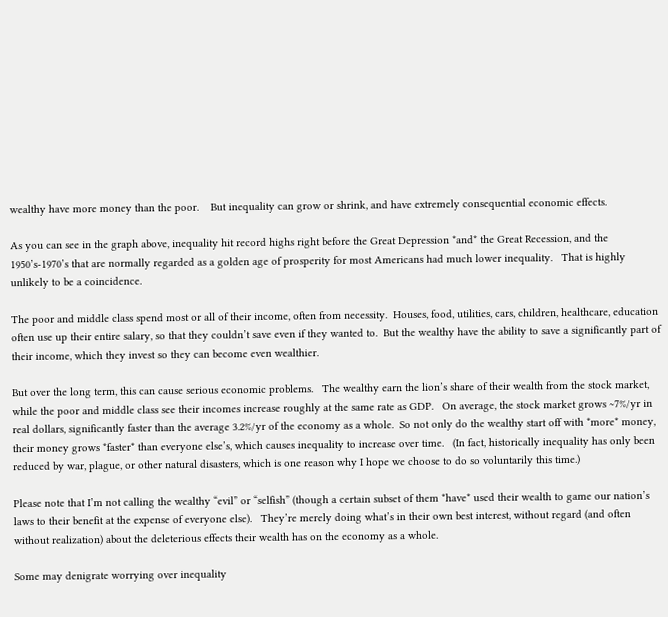wealthy have more money than the poor.    But inequality can grow or shrink, and have extremely consequential economic effects.

As you can see in the graph above, inequality hit record highs right before the Great Depression *and* the Great Recession, and the 1950’s-1970’s that are normally regarded as a golden age of prosperity for most Americans had much lower inequality.   That is highly unlikely to be a coincidence.

The poor and middle class spend most or all of their income, often from necessity.  Houses, food, utilities, cars, children, healthcare, education often use up their entire salary, so that they couldn’t save even if they wanted to.  But the wealthy have the ability to save a significantly part of their income, which they invest so they can become even wealthier.

But over the long term, this can cause serious economic problems.   The wealthy earn the lion’s share of their wealth from the stock market, while the poor and middle class see their incomes increase roughly at the same rate as GDP.   On average, the stock market grows ~7%/yr in real dollars, significantly faster than the average 3.2%/yr of the economy as a whole.  So not only do the wealthy start off with *more* money, their money grows *faster* than everyone else’s, which causes inequality to increase over time.   (In fact, historically inequality has only been reduced by war, plague, or other natural disasters, which is one reason why I hope we choose to do so voluntarily this time.)

Please note that I’m not calling the wealthy “evil” or “selfish” (though a certain subset of them *have* used their wealth to game our nation’s laws to their benefit at the expense of everyone else).   They’re merely doing what’s in their own best interest, without regard (and often without realization) about the deleterious effects their wealth has on the economy as a whole.

Some may denigrate worrying over inequality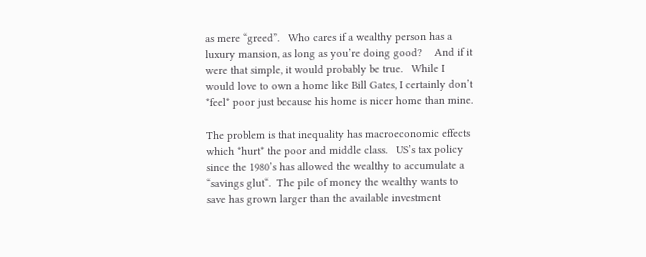as mere “greed”.   Who cares if a wealthy person has a luxury mansion, as long as you’re doing good?    And if it were that simple, it would probably be true.   While I would love to own a home like Bill Gates, I certainly don’t *feel* poor just because his home is nicer home than mine.

The problem is that inequality has macroeconomic effects which *hurt* the poor and middle class.   US’s tax policy since the 1980’s has allowed the wealthy to accumulate a “savings glut“.  The pile of money the wealthy wants to save has grown larger than the available investment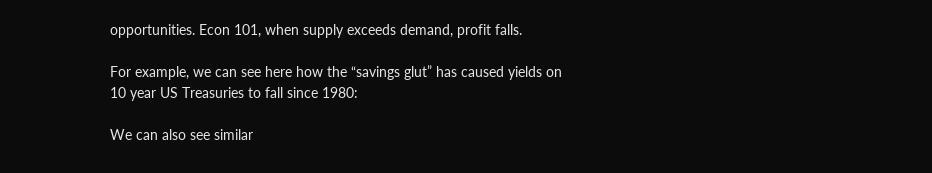opportunities. Econ 101, when supply exceeds demand, profit falls.

For example, we can see here how the “savings glut” has caused yields on 10 year US Treasuries to fall since 1980:

We can also see similar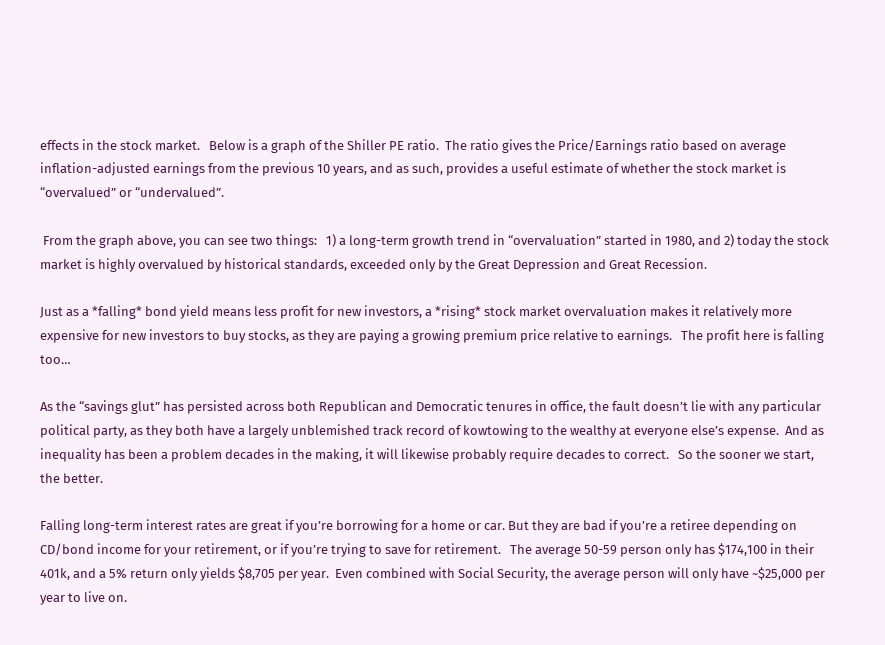effects in the stock market.   Below is a graph of the Shiller PE ratio.  The ratio gives the Price/Earnings ratio based on average inflation-adjusted earnings from the previous 10 years, and as such, provides a useful estimate of whether the stock market is “overvalued” or “undervalued”.

 From the graph above, you can see two things:   1) a long-term growth trend in “overvaluation” started in 1980, and 2) today the stock market is highly overvalued by historical standards, exceeded only by the Great Depression and Great Recession.

Just as a *falling* bond yield means less profit for new investors, a *rising* stock market overvaluation makes it relatively more expensive for new investors to buy stocks, as they are paying a growing premium price relative to earnings.   The profit here is falling too…

As the “savings glut” has persisted across both Republican and Democratic tenures in office, the fault doesn’t lie with any particular political party, as they both have a largely unblemished track record of kowtowing to the wealthy at everyone else’s expense.  And as inequality has been a problem decades in the making, it will likewise probably require decades to correct.   So the sooner we start, the better.

Falling long-term interest rates are great if you’re borrowing for a home or car. But they are bad if you’re a retiree depending on CD/bond income for your retirement, or if you’re trying to save for retirement.   The average 50-59 person only has $174,100 in their 401k, and a 5% return only yields $8,705 per year.  Even combined with Social Security, the average person will only have ~$25,000 per year to live on.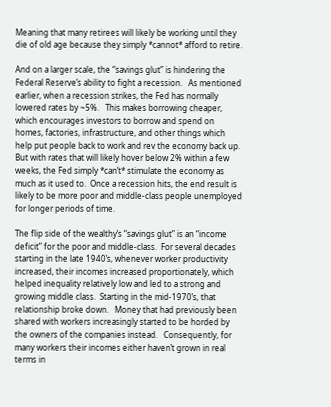Meaning that many retirees will likely be working until they die of old age because they simply *cannot* afford to retire.

And on a larger scale, the “savings glut” is hindering the Federal Reserve’s ability to fight a recession.   As mentioned earlier, when a recession strikes, the Fed has normally lowered rates by ~5%.   This makes borrowing cheaper, which encourages investors to borrow and spend on homes, factories, infrastructure, and other things which help put people back to work and rev the economy back up.     But with rates that will likely hover below 2% within a few weeks, the Fed simply *can’t* stimulate the economy as much as it used to.  Once a recession hits, the end result is likely to be more poor and middle-class people unemployed for longer periods of time.

The flip side of the wealthy’s “savings glut” is an “income deficit” for the poor and middle-class.  For several decades starting in the late 1940’s, whenever worker productivity increased, their incomes increased proportionately, which helped inequality relatively low and led to a strong and growing middle class.  Starting in the mid-1970’s, that relationship broke down.   Money that had previously been shared with workers increasingly started to be horded by the owners of the companies instead.   Consequently, for many workers their incomes either haven’t grown in real terms in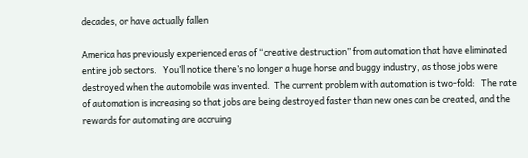decades, or have actually fallen

America has previously experienced eras of “creative destruction” from automation that have eliminated entire job sectors.   You’ll notice there’s no longer a huge horse and buggy industry, as those jobs were destroyed when the automobile was invented.  The current problem with automation is two-fold:   The rate of automation is increasing so that jobs are being destroyed faster than new ones can be created, and the rewards for automating are accruing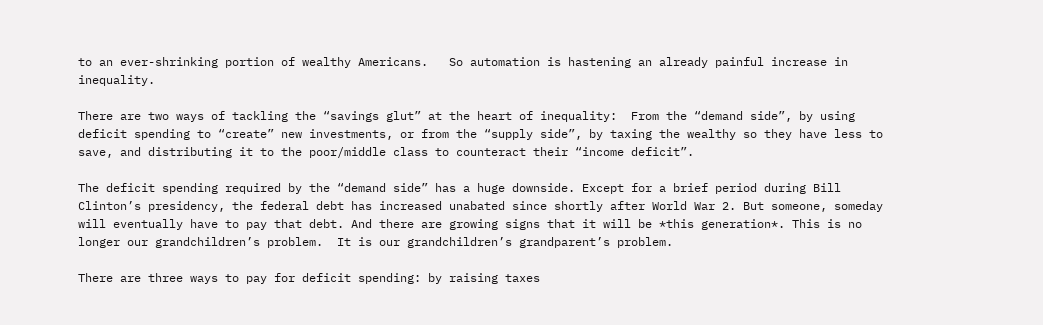to an ever-shrinking portion of wealthy Americans.   So automation is hastening an already painful increase in inequality.

There are two ways of tackling the “savings glut” at the heart of inequality:  From the “demand side”, by using deficit spending to “create” new investments, or from the “supply side”, by taxing the wealthy so they have less to save, and distributing it to the poor/middle class to counteract their “income deficit”.

The deficit spending required by the “demand side” has a huge downside. Except for a brief period during Bill Clinton’s presidency, the federal debt has increased unabated since shortly after World War 2. But someone, someday will eventually have to pay that debt. And there are growing signs that it will be *this generation*. This is no longer our grandchildren’s problem.  It is our grandchildren’s grandparent’s problem.

There are three ways to pay for deficit spending: by raising taxes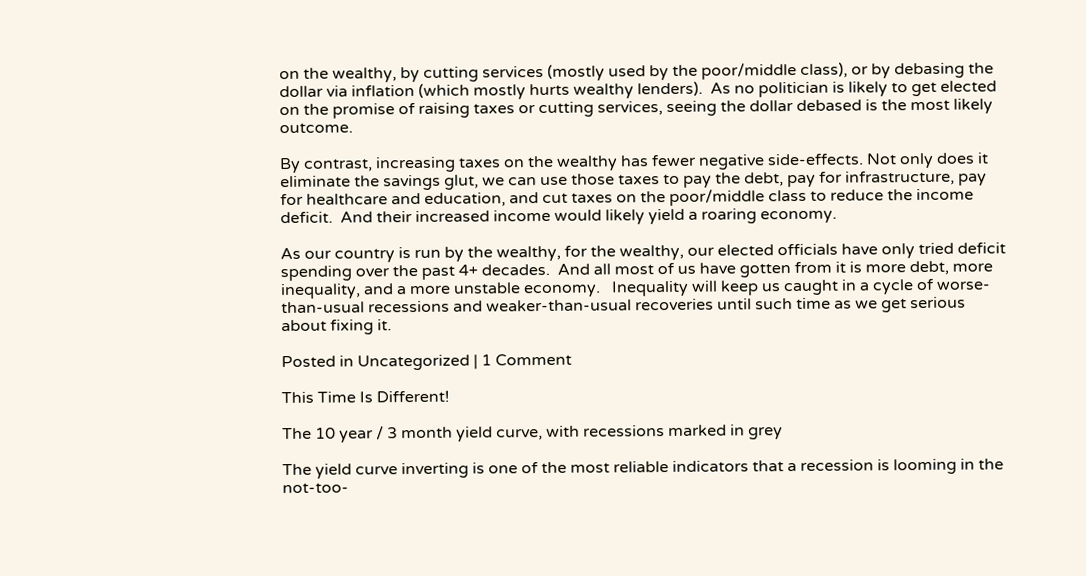on the wealthy, by cutting services (mostly used by the poor/middle class), or by debasing the dollar via inflation (which mostly hurts wealthy lenders).  As no politician is likely to get elected on the promise of raising taxes or cutting services, seeing the dollar debased is the most likely outcome.

By contrast, increasing taxes on the wealthy has fewer negative side-effects. Not only does it eliminate the savings glut, we can use those taxes to pay the debt, pay for infrastructure, pay for healthcare and education, and cut taxes on the poor/middle class to reduce the income deficit.  And their increased income would likely yield a roaring economy.

As our country is run by the wealthy, for the wealthy, our elected officials have only tried deficit spending over the past 4+ decades.  And all most of us have gotten from it is more debt, more inequality, and a more unstable economy.   Inequality will keep us caught in a cycle of worse-than-usual recessions and weaker-than-usual recoveries until such time as we get serious about fixing it.

Posted in Uncategorized | 1 Comment

This Time Is Different!

The 10 year / 3 month yield curve, with recessions marked in grey

The yield curve inverting is one of the most reliable indicators that a recession is looming in the not-too-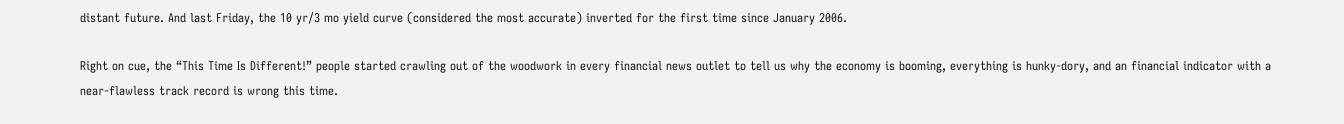distant future. And last Friday, the 10 yr/3 mo yield curve (considered the most accurate) inverted for the first time since January 2006.

Right on cue, the “This Time Is Different!” people started crawling out of the woodwork in every financial news outlet to tell us why the economy is booming, everything is hunky-dory, and an financial indicator with a near-flawless track record is wrong this time.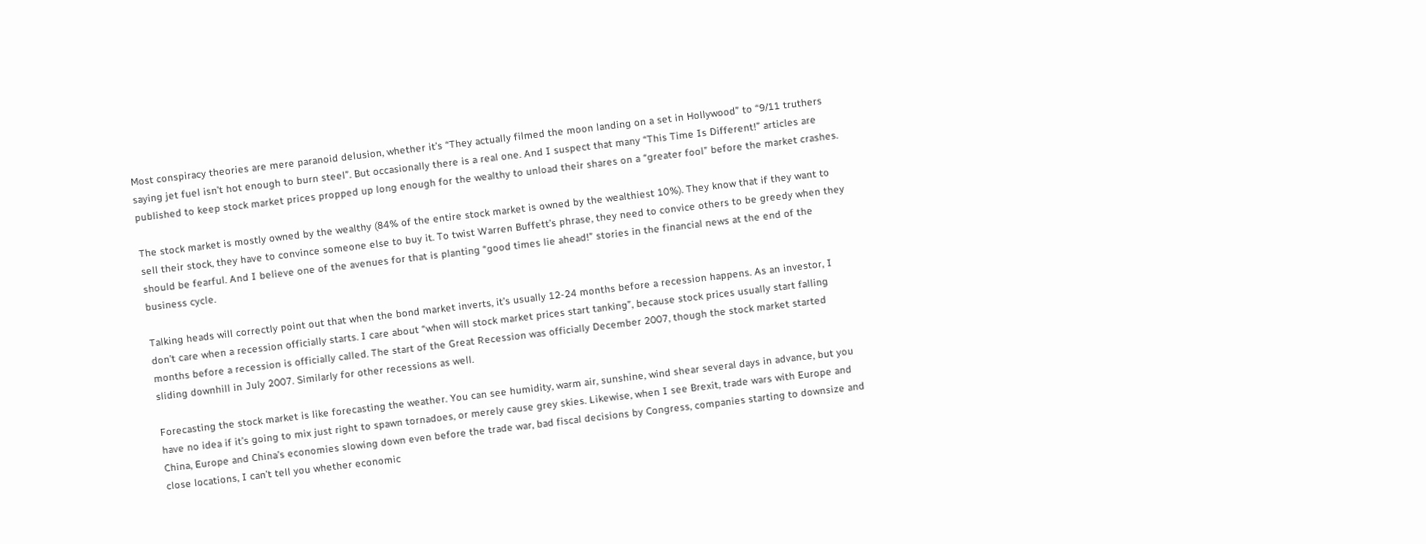Most conspiracy theories are mere paranoid delusion, whether it’s “They actually filmed the moon landing on a set in Hollywood” to “9/11 truthers saying jet fuel isn’t hot enough to burn steel”. But occasionally there is a real one. And I suspect that many “This Time Is Different!” articles are published to keep stock market prices propped up long enough for the wealthy to unload their shares on a “greater fool” before the market crashes.

The stock market is mostly owned by the wealthy (84% of the entire stock market is owned by the wealthiest 10%). They know that if they want to sell their stock, they have to convince someone else to buy it. To twist Warren Buffett’s phrase, they need to convice others to be greedy when they should be fearful. And I believe one of the avenues for that is planting “good times lie ahead!” stories in the financial news at the end of the business cycle.

Talking heads will correctly point out that when the bond market inverts, it’s usually 12-24 months before a recession happens. As an investor, I don’t care when a recession officially starts. I care about “when will stock market prices start tanking”, because stock prices usually start falling months before a recession is officially called. The start of the Great Recession was officially December 2007, though the stock market started sliding downhill in July 2007. Similarly for other recessions as well.

Forecasting the stock market is like forecasting the weather. You can see humidity, warm air, sunshine, wind shear several days in advance, but you have no idea if it’s going to mix just right to spawn tornadoes, or merely cause grey skies. Likewise, when I see Brexit, trade wars with Europe and China, Europe and China’s economies slowing down even before the trade war, bad fiscal decisions by Congress, companies starting to downsize and close locations, I can’t tell you whether economic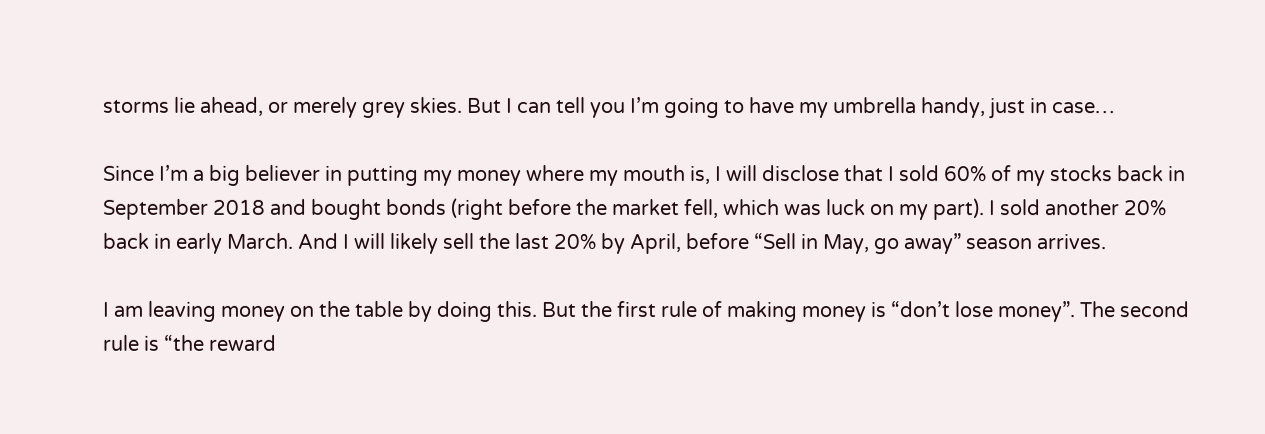storms lie ahead, or merely grey skies. But I can tell you I’m going to have my umbrella handy, just in case…

Since I’m a big believer in putting my money where my mouth is, I will disclose that I sold 60% of my stocks back in September 2018 and bought bonds (right before the market fell, which was luck on my part). I sold another 20% back in early March. And I will likely sell the last 20% by April, before “Sell in May, go away” season arrives.

I am leaving money on the table by doing this. But the first rule of making money is “don’t lose money”. The second rule is “the reward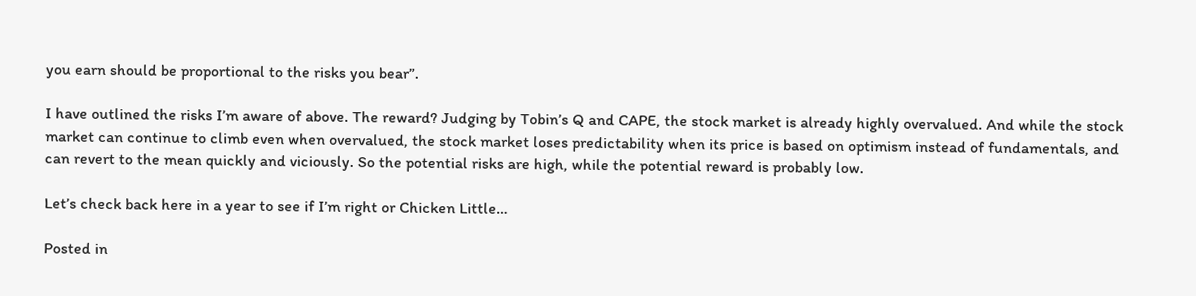you earn should be proportional to the risks you bear”.

I have outlined the risks I’m aware of above. The reward? Judging by Tobin’s Q and CAPE, the stock market is already highly overvalued. And while the stock market can continue to climb even when overvalued, the stock market loses predictability when its price is based on optimism instead of fundamentals, and can revert to the mean quickly and viciously. So the potential risks are high, while the potential reward is probably low.

Let’s check back here in a year to see if I’m right or Chicken Little…

Posted in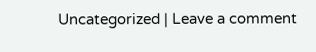Uncategorized | Leave a comment